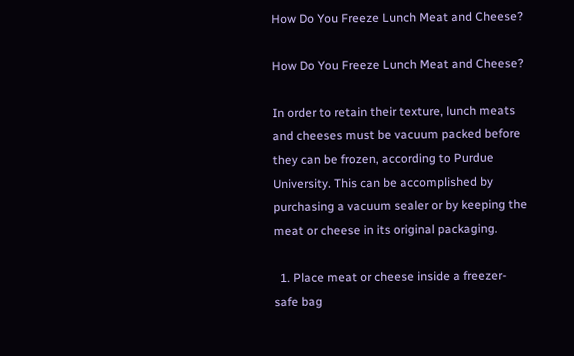How Do You Freeze Lunch Meat and Cheese?

How Do You Freeze Lunch Meat and Cheese?

In order to retain their texture, lunch meats and cheeses must be vacuum packed before they can be frozen, according to Purdue University. This can be accomplished by purchasing a vacuum sealer or by keeping the meat or cheese in its original packaging.

  1. Place meat or cheese inside a freezer-safe bag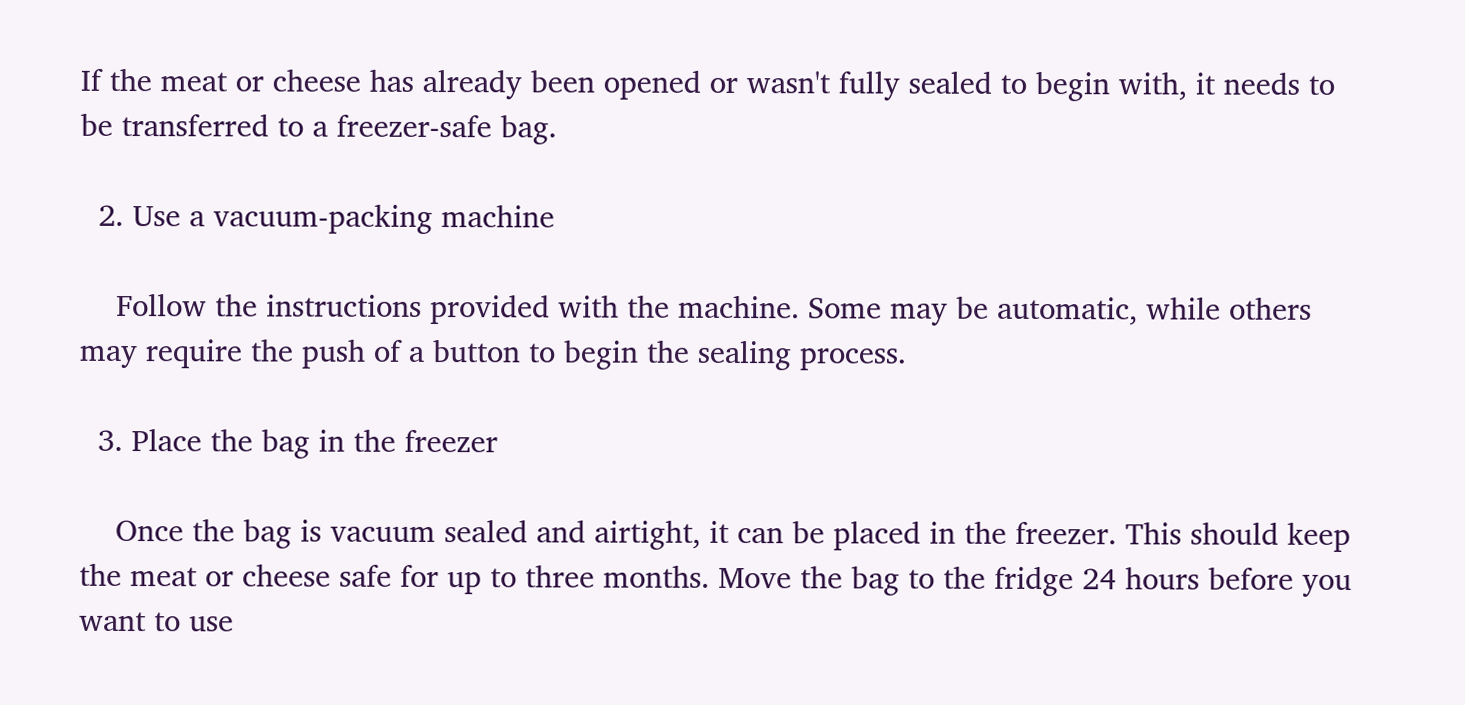If the meat or cheese has already been opened or wasn't fully sealed to begin with, it needs to be transferred to a freezer-safe bag.

  2. Use a vacuum-packing machine

    Follow the instructions provided with the machine. Some may be automatic, while others may require the push of a button to begin the sealing process.

  3. Place the bag in the freezer

    Once the bag is vacuum sealed and airtight, it can be placed in the freezer. This should keep the meat or cheese safe for up to three months. Move the bag to the fridge 24 hours before you want to use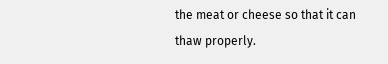the meat or cheese so that it can thaw properly.